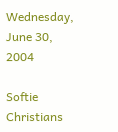Wednesday, June 30, 2004

Softie Christians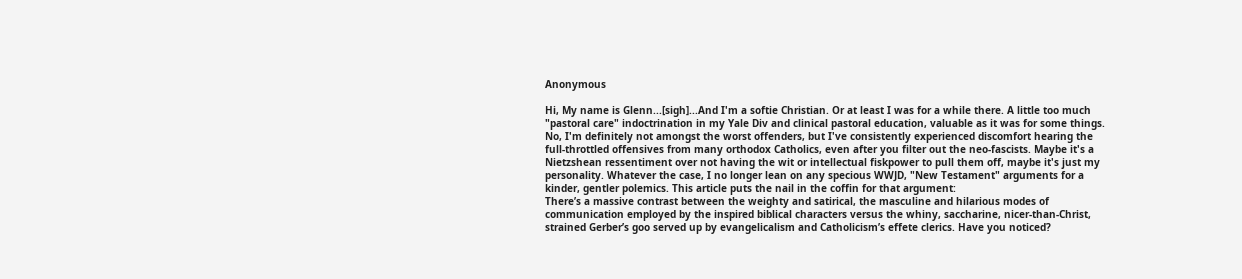Anonymous

Hi, My name is Glenn...[sigh]...And I'm a softie Christian. Or at least I was for a while there. A little too much "pastoral care" indoctrination in my Yale Div and clinical pastoral education, valuable as it was for some things. No, I'm definitely not amongst the worst offenders, but I've consistently experienced discomfort hearing the full-throttled offensives from many orthodox Catholics, even after you filter out the neo-fascists. Maybe it's a Nietzshean ressentiment over not having the wit or intellectual fiskpower to pull them off, maybe it's just my personality. Whatever the case, I no longer lean on any specious WWJD, "New Testament" arguments for a kinder, gentler polemics. This article puts the nail in the coffin for that argument:
There’s a massive contrast between the weighty and satirical, the masculine and hilarious modes of communication employed by the inspired biblical characters versus the whiny, saccharine, nicer-than-Christ, strained Gerber’s goo served up by evangelicalism and Catholicism’s effete clerics. Have you noticed?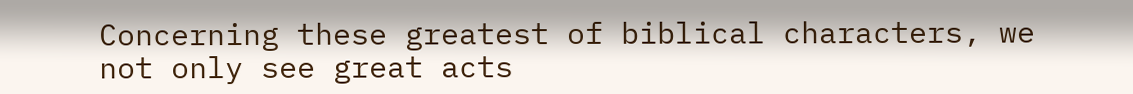Concerning these greatest of biblical characters, we not only see great acts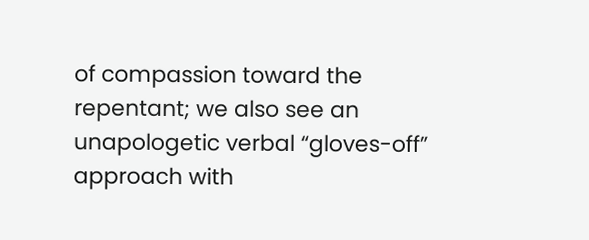of compassion toward the repentant; we also see an unapologetic verbal “gloves-off” approach with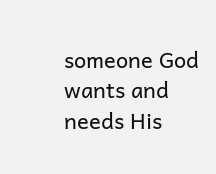someone God wants and needs His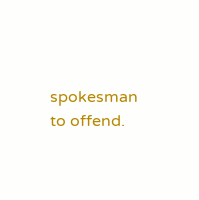spokesman to offend.